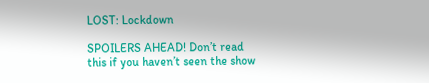LOST: Lockdown

SPOILERS AHEAD! Don’t read this if you haven’t seen the show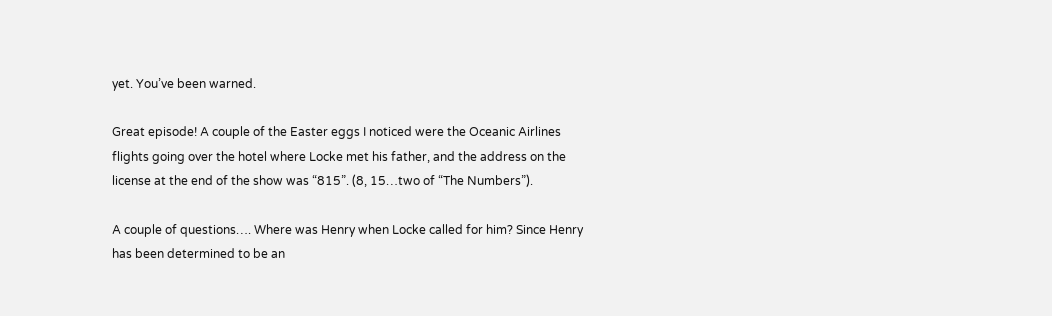yet. You’ve been warned.

Great episode! A couple of the Easter eggs I noticed were the Oceanic Airlines flights going over the hotel where Locke met his father, and the address on the license at the end of the show was “815”. (8, 15…two of “The Numbers”).

A couple of questions…. Where was Henry when Locke called for him? Since Henry has been determined to be an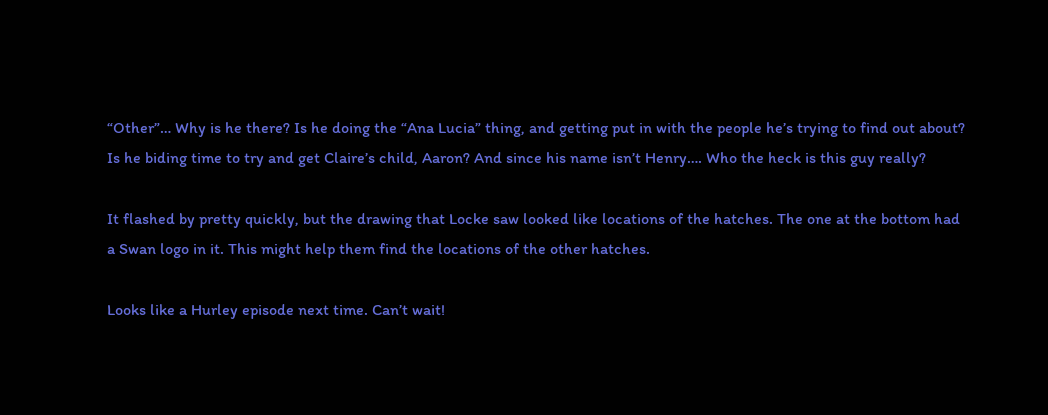“Other”… Why is he there? Is he doing the “Ana Lucia” thing, and getting put in with the people he’s trying to find out about? Is he biding time to try and get Claire’s child, Aaron? And since his name isn’t Henry…. Who the heck is this guy really?

It flashed by pretty quickly, but the drawing that Locke saw looked like locations of the hatches. The one at the bottom had a Swan logo in it. This might help them find the locations of the other hatches.

Looks like a Hurley episode next time. Can’t wait!